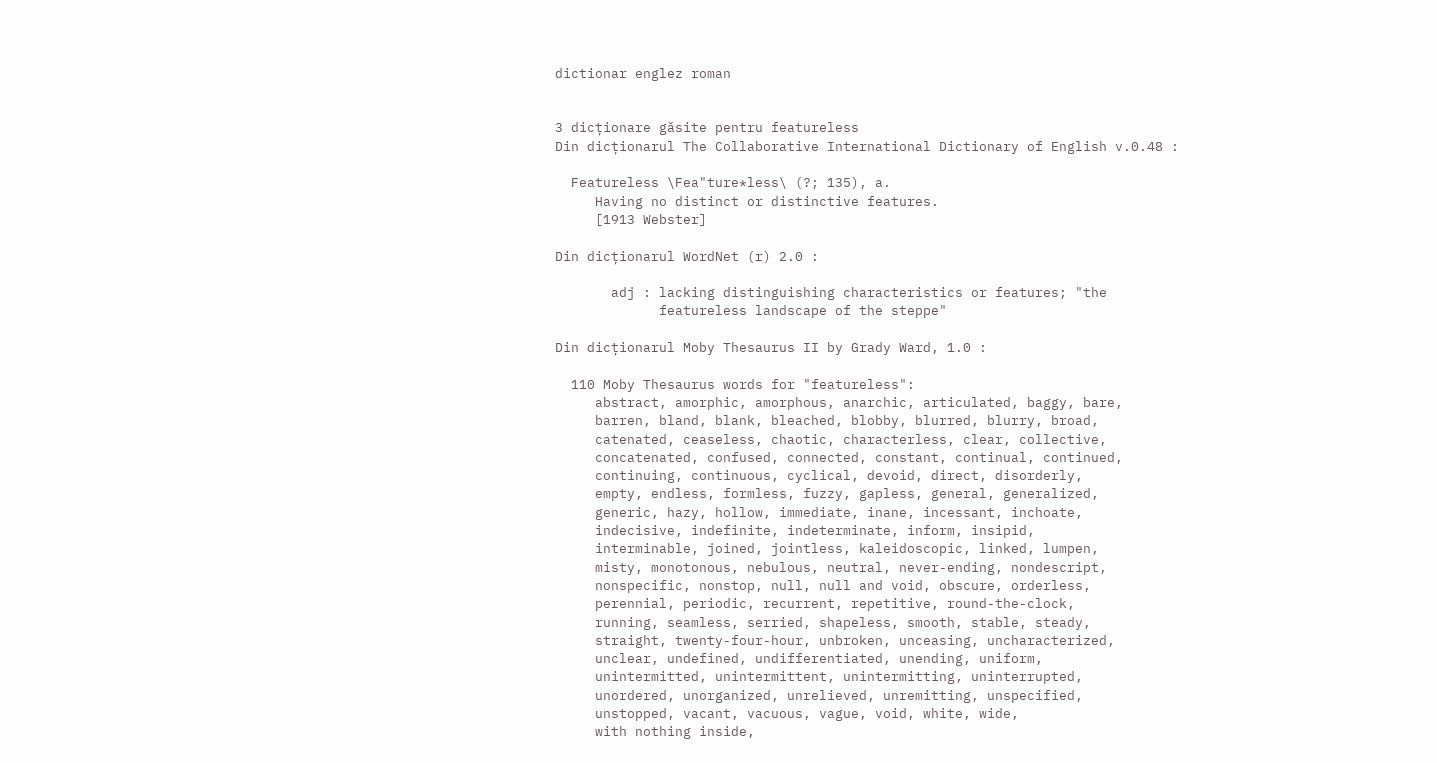dictionar englez roman


3 dicționare găsite pentru featureless
Din dicționarul The Collaborative International Dictionary of English v.0.48 :

  Featureless \Fea"ture*less\ (?; 135), a.
     Having no distinct or distinctive features.
     [1913 Webster]

Din dicționarul WordNet (r) 2.0 :

       adj : lacking distinguishing characteristics or features; "the
             featureless landscape of the steppe"

Din dicționarul Moby Thesaurus II by Grady Ward, 1.0 :

  110 Moby Thesaurus words for "featureless":
     abstract, amorphic, amorphous, anarchic, articulated, baggy, bare,
     barren, bland, blank, bleached, blobby, blurred, blurry, broad,
     catenated, ceaseless, chaotic, characterless, clear, collective,
     concatenated, confused, connected, constant, continual, continued,
     continuing, continuous, cyclical, devoid, direct, disorderly,
     empty, endless, formless, fuzzy, gapless, general, generalized,
     generic, hazy, hollow, immediate, inane, incessant, inchoate,
     indecisive, indefinite, indeterminate, inform, insipid,
     interminable, joined, jointless, kaleidoscopic, linked, lumpen,
     misty, monotonous, nebulous, neutral, never-ending, nondescript,
     nonspecific, nonstop, null, null and void, obscure, orderless,
     perennial, periodic, recurrent, repetitive, round-the-clock,
     running, seamless, serried, shapeless, smooth, stable, steady,
     straight, twenty-four-hour, unbroken, unceasing, uncharacterized,
     unclear, undefined, undifferentiated, unending, uniform,
     unintermitted, unintermittent, unintermitting, uninterrupted,
     unordered, unorganized, unrelieved, unremitting, unspecified,
     unstopped, vacant, vacuous, vague, void, white, wide,
     with nothing inside,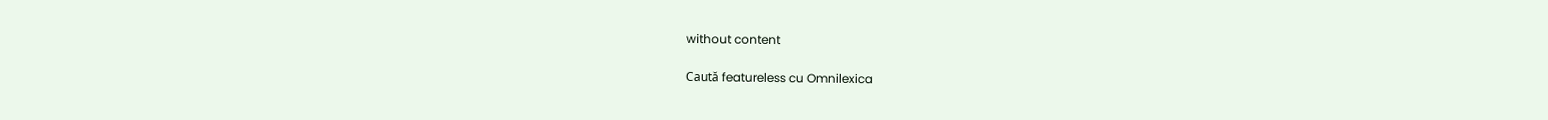without content

Caută featureless cu Omnilexica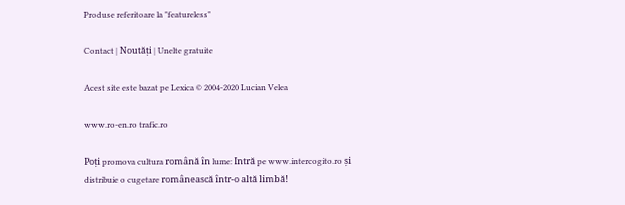Produse referitoare la "featureless"

Contact | Noutăți | Unelte gratuite

Acest site este bazat pe Lexica © 2004-2020 Lucian Velea

www.ro-en.ro trafic.ro

Poți promova cultura română în lume: Intră pe www.intercogito.ro și distribuie o cugetare românească într-o altă limbă!